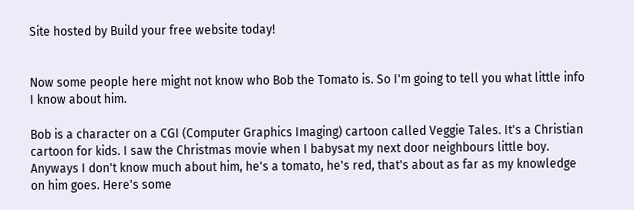Site hosted by Build your free website today!


Now some people here might not know who Bob the Tomato is. So I'm going to tell you what little info I know about him.

Bob is a character on a CGI (Computer Graphics Imaging) cartoon called Veggie Tales. It's a Christian cartoon for kids. I saw the Christmas movie when I babysat my next door neighbours little boy. Anyways I don't know much about him, he's a tomato, he's red, that's about as far as my knowledge on him goes. Here's some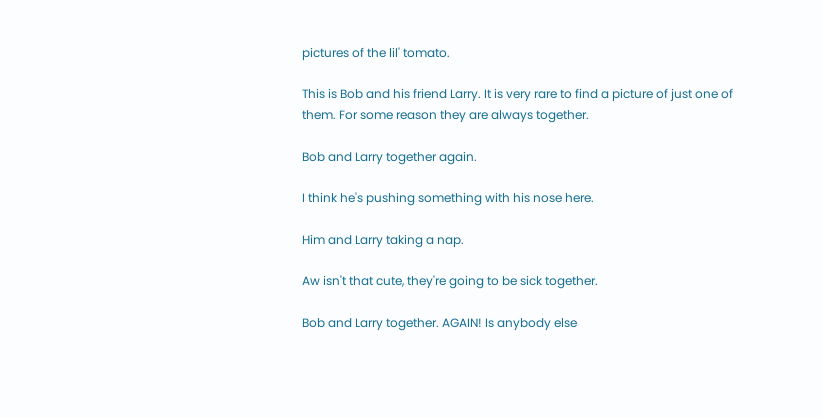pictures of the lil' tomato.

This is Bob and his friend Larry. It is very rare to find a picture of just one of them. For some reason they are always together.

Bob and Larry together again.

I think he's pushing something with his nose here.

Him and Larry taking a nap.

Aw isn't that cute, they're going to be sick together.

Bob and Larry together. AGAIN! Is anybody else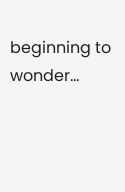beginning to wonder...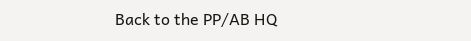Back to the PP/AB HQ